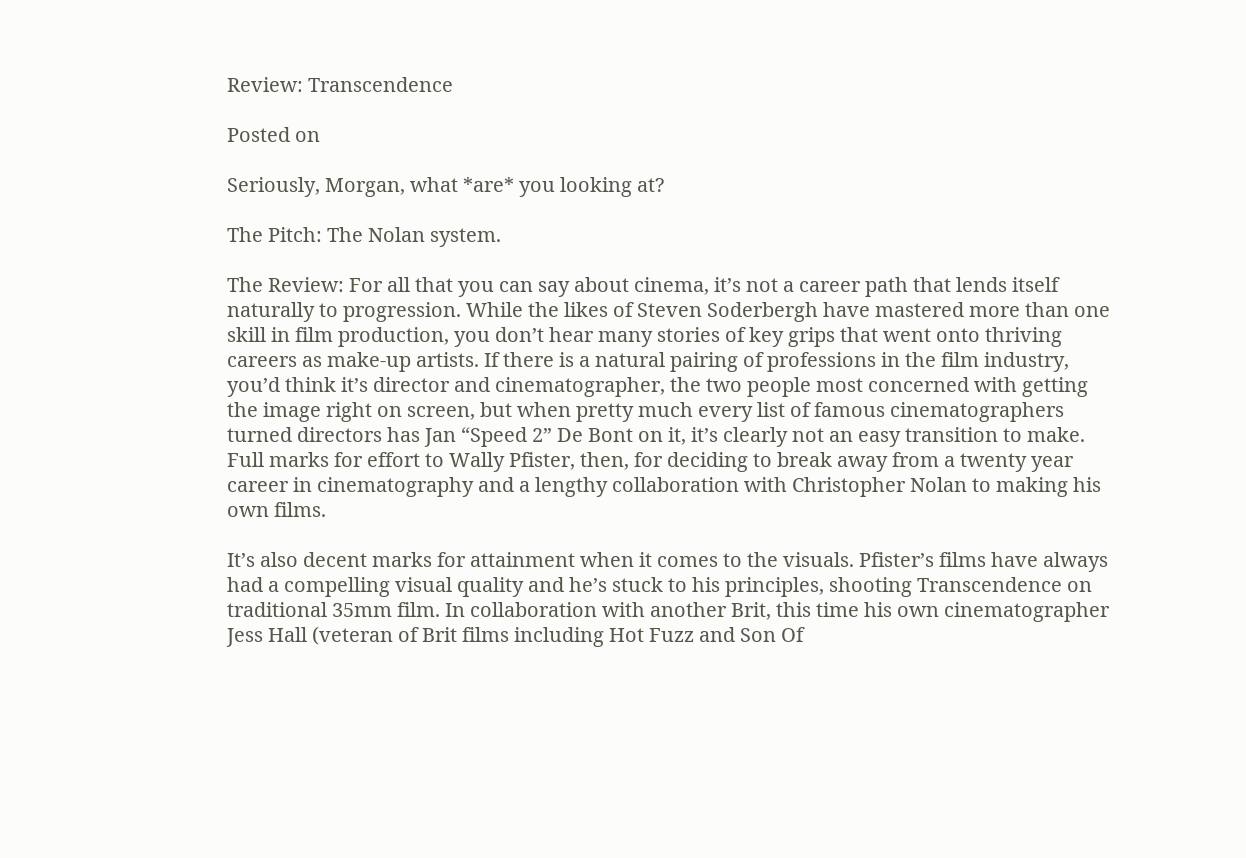Review: Transcendence

Posted on

Seriously, Morgan, what *are* you looking at?

The Pitch: The Nolan system.

The Review: For all that you can say about cinema, it’s not a career path that lends itself naturally to progression. While the likes of Steven Soderbergh have mastered more than one skill in film production, you don’t hear many stories of key grips that went onto thriving careers as make-up artists. If there is a natural pairing of professions in the film industry, you’d think it’s director and cinematographer, the two people most concerned with getting the image right on screen, but when pretty much every list of famous cinematographers turned directors has Jan “Speed 2” De Bont on it, it’s clearly not an easy transition to make. Full marks for effort to Wally Pfister, then, for deciding to break away from a twenty year career in cinematography and a lengthy collaboration with Christopher Nolan to making his own films.

It’s also decent marks for attainment when it comes to the visuals. Pfister’s films have always had a compelling visual quality and he’s stuck to his principles, shooting Transcendence on traditional 35mm film. In collaboration with another Brit, this time his own cinematographer Jess Hall (veteran of Brit films including Hot Fuzz and Son Of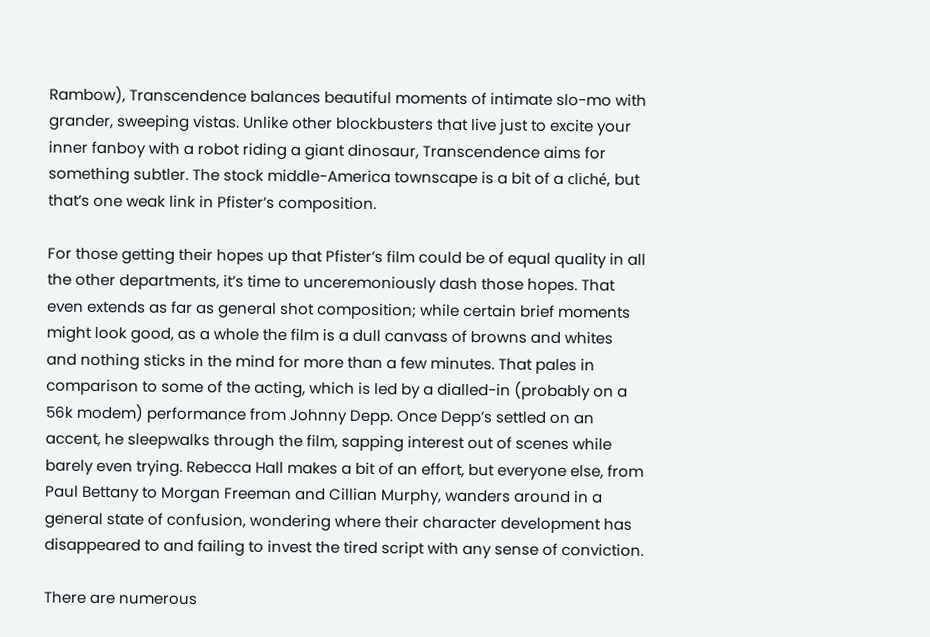Rambow), Transcendence balances beautiful moments of intimate slo-mo with grander, sweeping vistas. Unlike other blockbusters that live just to excite your inner fanboy with a robot riding a giant dinosaur, Transcendence aims for something subtler. The stock middle-America townscape is a bit of a cliché, but that’s one weak link in Pfister’s composition.

For those getting their hopes up that Pfister’s film could be of equal quality in all the other departments, it’s time to unceremoniously dash those hopes. That even extends as far as general shot composition; while certain brief moments might look good, as a whole the film is a dull canvass of browns and whites and nothing sticks in the mind for more than a few minutes. That pales in comparison to some of the acting, which is led by a dialled-in (probably on a 56k modem) performance from Johnny Depp. Once Depp’s settled on an accent, he sleepwalks through the film, sapping interest out of scenes while barely even trying. Rebecca Hall makes a bit of an effort, but everyone else, from Paul Bettany to Morgan Freeman and Cillian Murphy, wanders around in a general state of confusion, wondering where their character development has disappeared to and failing to invest the tired script with any sense of conviction.

There are numerous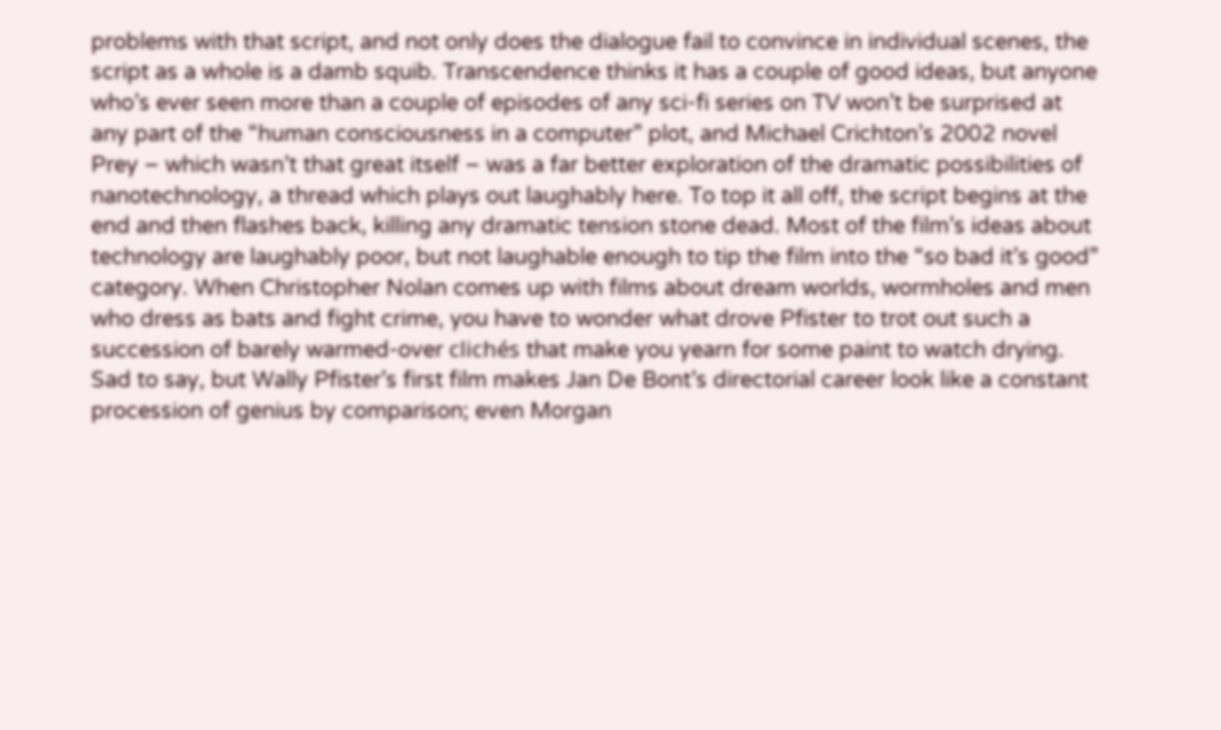problems with that script, and not only does the dialogue fail to convince in individual scenes, the script as a whole is a damb squib. Transcendence thinks it has a couple of good ideas, but anyone who’s ever seen more than a couple of episodes of any sci-fi series on TV won’t be surprised at any part of the “human consciousness in a computer” plot, and Michael Crichton’s 2002 novel Prey – which wasn’t that great itself – was a far better exploration of the dramatic possibilities of nanotechnology, a thread which plays out laughably here. To top it all off, the script begins at the end and then flashes back, killing any dramatic tension stone dead. Most of the film’s ideas about technology are laughably poor, but not laughable enough to tip the film into the “so bad it’s good” category. When Christopher Nolan comes up with films about dream worlds, wormholes and men who dress as bats and fight crime, you have to wonder what drove Pfister to trot out such a succession of barely warmed-over clichés that make you yearn for some paint to watch drying. Sad to say, but Wally Pfister’s first film makes Jan De Bont’s directorial career look like a constant procession of genius by comparison; even Morgan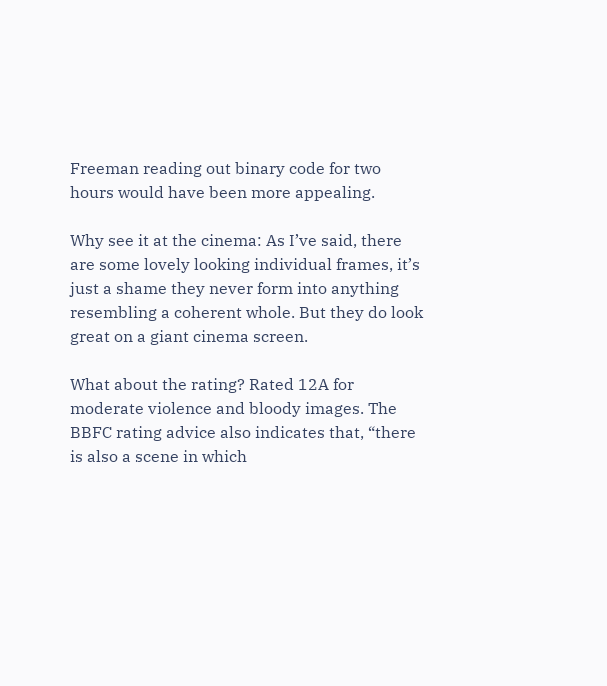Freeman reading out binary code for two hours would have been more appealing.

Why see it at the cinema: As I’ve said, there are some lovely looking individual frames, it’s just a shame they never form into anything resembling a coherent whole. But they do look great on a giant cinema screen.

What about the rating? Rated 12A for moderate violence and bloody images. The BBFC rating advice also indicates that, “there is also a scene in which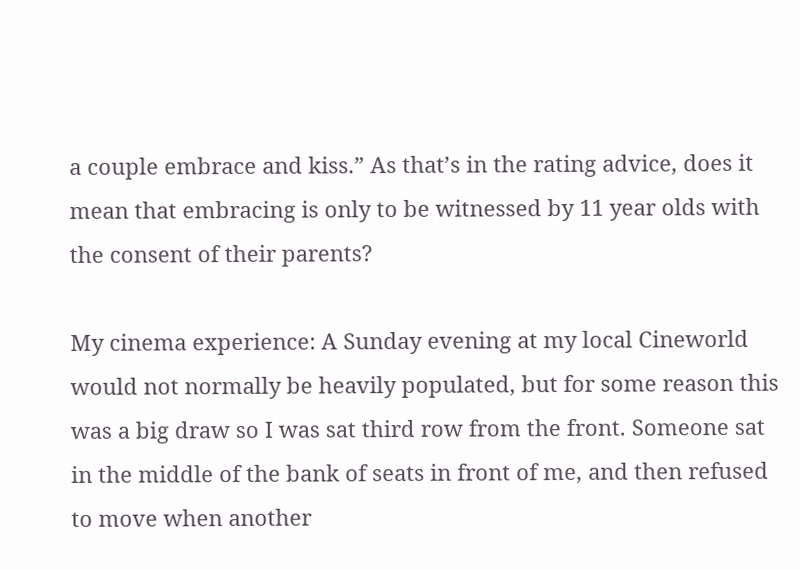a couple embrace and kiss.” As that’s in the rating advice, does it mean that embracing is only to be witnessed by 11 year olds with the consent of their parents?

My cinema experience: A Sunday evening at my local Cineworld would not normally be heavily populated, but for some reason this was a big draw so I was sat third row from the front. Someone sat in the middle of the bank of seats in front of me, and then refused to move when another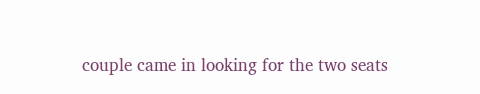couple came in looking for the two seats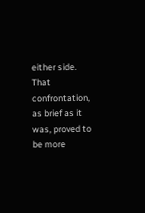either side. That confrontation, as brief as it was, proved to be more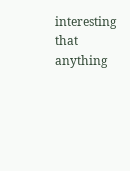interesting that anything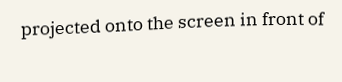projected onto the screen in front of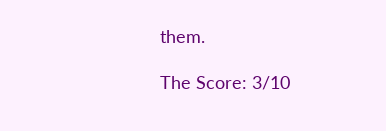them.

The Score: 3/10